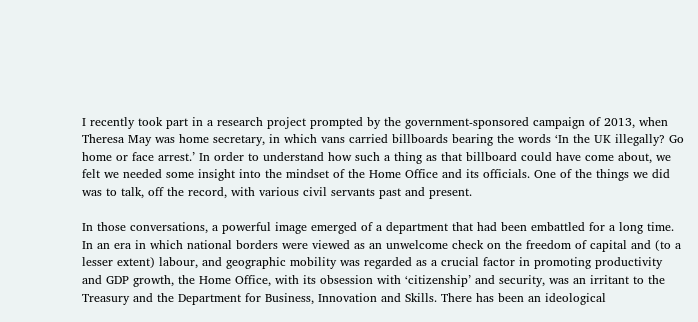I recently took part in a research project prompted by the government-sponsored campaign of 2013, when Theresa May was home secretary, in which vans carried billboards bearing the words ‘In the UK illegally? Go home or face arrest.’ In order to understand how such a thing as that billboard could have come about, we felt we needed some insight into the mindset of the Home Office and its officials. One of the things we did was to talk, off the record, with various civil servants past and present.

In those conversations, a powerful image emerged of a department that had been embattled for a long time. In an era in which national borders were viewed as an unwelcome check on the freedom of capital and (to a lesser extent) labour, and geographic mobility was regarded as a crucial factor in promoting productivity and GDP growth, the Home Office, with its obsession with ‘citizenship’ and security, was an irritant to the Treasury and the Department for Business, Innovation and Skills. There has been an ideological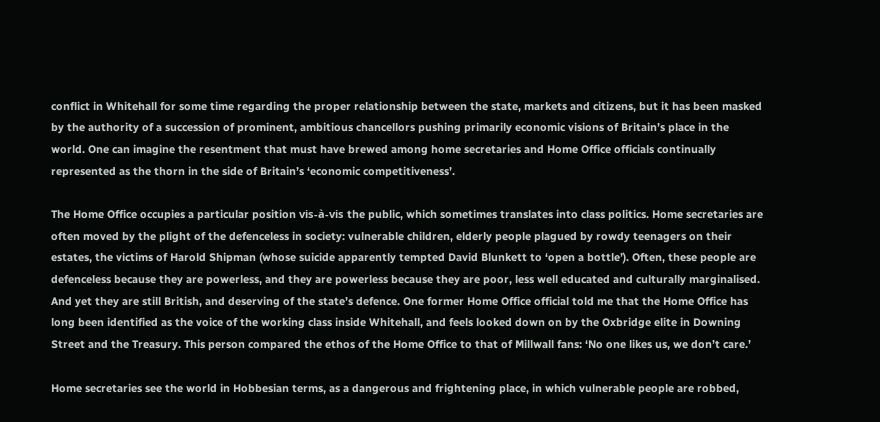conflict in Whitehall for some time regarding the proper relationship between the state, markets and citizens, but it has been masked by the authority of a succession of prominent, ambitious chancellors pushing primarily economic visions of Britain’s place in the world. One can imagine the resentment that must have brewed among home secretaries and Home Office officials continually represented as the thorn in the side of Britain’s ‘economic competitiveness’.

The Home Office occupies a particular position vis-à-vis the public, which sometimes translates into class politics. Home secretaries are often moved by the plight of the defenceless in society: vulnerable children, elderly people plagued by rowdy teenagers on their estates, the victims of Harold Shipman (whose suicide apparently tempted David Blunkett to ‘open a bottle’). Often, these people are defenceless because they are powerless, and they are powerless because they are poor, less well educated and culturally marginalised. And yet they are still British, and deserving of the state’s defence. One former Home Office official told me that the Home Office has long been identified as the voice of the working class inside Whitehall, and feels looked down on by the Oxbridge elite in Downing Street and the Treasury. This person compared the ethos of the Home Office to that of Millwall fans: ‘No one likes us, we don’t care.’

Home secretaries see the world in Hobbesian terms, as a dangerous and frightening place, in which vulnerable people are robbed,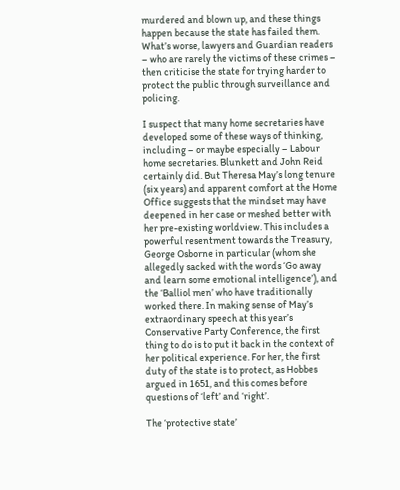murdered and blown up, and these things happen because the state has failed them. What’s worse, lawyers and Guardian readers – who are rarely the victims of these crimes – then criticise the state for trying harder to protect the public through surveillance and policing.

I suspect that many home secretaries have developed some of these ways of thinking, including – or maybe especially – Labour home secretaries. Blunkett and John Reid certainly did. But Theresa May’s long tenure (six years) and apparent comfort at the Home Office suggests that the mindset may have deepened in her case or meshed better with her pre-existing worldview. This includes a powerful resentment towards the Treasury, George Osborne in particular (whom she allegedly sacked with the words ‘Go away and learn some emotional intelligence’), and the ‘Balliol men’ who have traditionally worked there. In making sense of May’s extraordinary speech at this year’s Conservative Party Conference, the first thing to do is to put it back in the context of her political experience. For her, the first duty of the state is to protect, as Hobbes argued in 1651, and this comes before questions of ‘left’ and ‘right’.

The ‘protective state’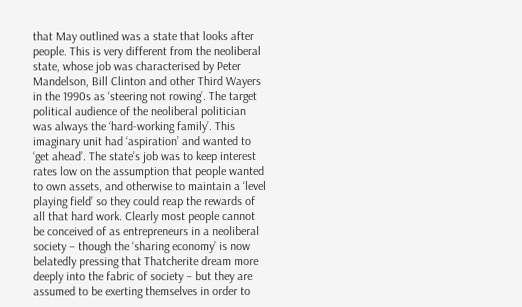that May outlined was a state that looks after people. This is very different from the neoliberal state, whose job was characterised by Peter Mandelson, Bill Clinton and other Third Wayers in the 1990s as ‘steering not rowing’. The target political audience of the neoliberal politician was always the ‘hard-working family’. This imaginary unit had ‘aspiration’ and wanted to ‘get ahead’. The state’s job was to keep interest rates low on the assumption that people wanted to own assets, and otherwise to maintain a ‘level playing field’ so they could reap the rewards of all that hard work. Clearly most people cannot be conceived of as entrepreneurs in a neoliberal society – though the ‘sharing economy’ is now belatedly pressing that Thatcherite dream more deeply into the fabric of society – but they are assumed to be exerting themselves in order to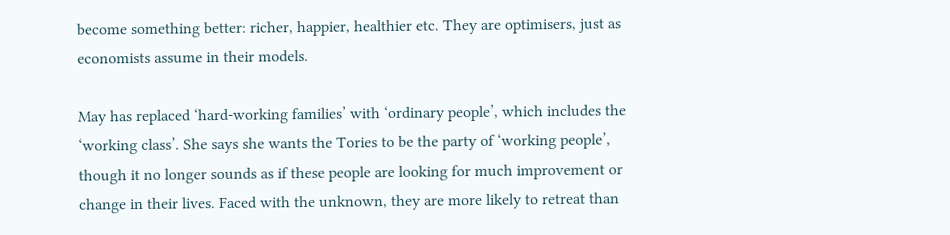become something better: richer, happier, healthier etc. They are optimisers, just as economists assume in their models.

May has replaced ‘hard-working families’ with ‘ordinary people’, which includes the ‘working class’. She says she wants the Tories to be the party of ‘working people’, though it no longer sounds as if these people are looking for much improvement or change in their lives. Faced with the unknown, they are more likely to retreat than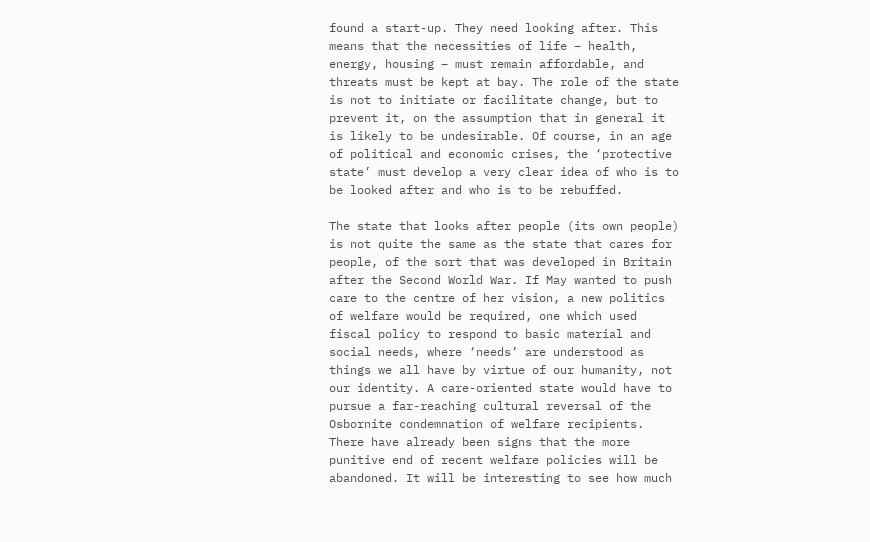found a start-up. They need looking after. This means that the necessities of life – health, energy, housing – must remain affordable, and threats must be kept at bay. The role of the state is not to initiate or facilitate change, but to prevent it, on the assumption that in general it is likely to be undesirable. Of course, in an age of political and economic crises, the ‘protective state’ must develop a very clear idea of who is to be looked after and who is to be rebuffed.

The state that looks after people (its own people) is not quite the same as the state that cares for people, of the sort that was developed in Britain after the Second World War. If May wanted to push care to the centre of her vision, a new politics of welfare would be required, one which used fiscal policy to respond to basic material and social needs, where ‘needs’ are understood as things we all have by virtue of our humanity, not our identity. A care-oriented state would have to pursue a far-reaching cultural reversal of the Osbornite condemnation of welfare recipients. There have already been signs that the more punitive end of recent welfare policies will be abandoned. It will be interesting to see how much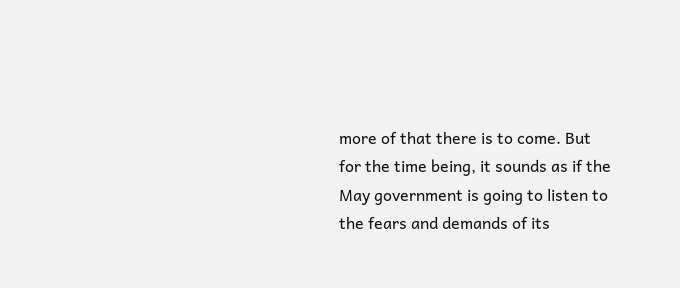more of that there is to come. But for the time being, it sounds as if the May government is going to listen to the fears and demands of its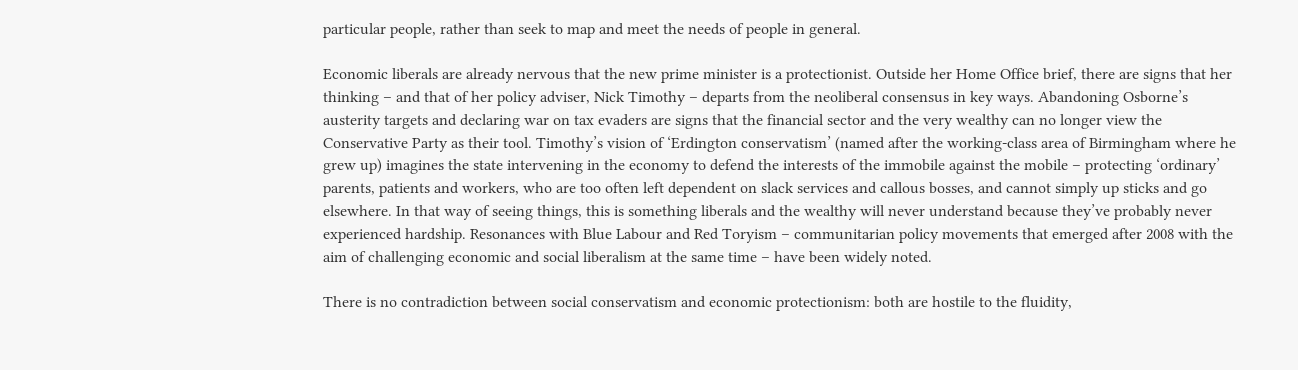particular people, rather than seek to map and meet the needs of people in general.

Economic liberals are already nervous that the new prime minister is a protectionist. Outside her Home Office brief, there are signs that her thinking – and that of her policy adviser, Nick Timothy – departs from the neoliberal consensus in key ways. Abandoning Osborne’s austerity targets and declaring war on tax evaders are signs that the financial sector and the very wealthy can no longer view the Conservative Party as their tool. Timothy’s vision of ‘Erdington conservatism’ (named after the working-class area of Birmingham where he grew up) imagines the state intervening in the economy to defend the interests of the immobile against the mobile – protecting ‘ordinary’ parents, patients and workers, who are too often left dependent on slack services and callous bosses, and cannot simply up sticks and go elsewhere. In that way of seeing things, this is something liberals and the wealthy will never understand because they’ve probably never experienced hardship. Resonances with Blue Labour and Red Toryism – communitarian policy movements that emerged after 2008 with the aim of challenging economic and social liberalism at the same time – have been widely noted.

There is no contradiction between social conservatism and economic protectionism: both are hostile to the fluidity,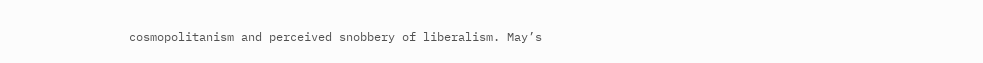cosmopolitanism and perceived snobbery of liberalism. May’s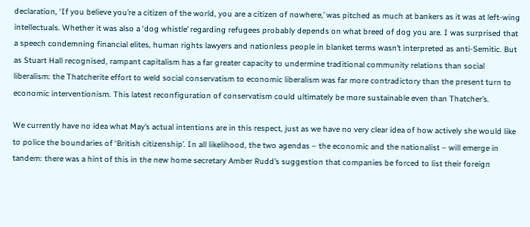declaration, ‘If you believe you’re a citizen of the world, you are a citizen of nowhere,’ was pitched as much at bankers as it was at left-wing intellectuals. Whether it was also a ‘dog whistle’ regarding refugees probably depends on what breed of dog you are. I was surprised that a speech condemning financial elites, human rights lawyers and nationless people in blanket terms wasn’t interpreted as anti-Semitic. But as Stuart Hall recognised, rampant capitalism has a far greater capacity to undermine traditional community relations than social liberalism: the Thatcherite effort to weld social conservatism to economic liberalism was far more contradictory than the present turn to economic interventionism. This latest reconfiguration of conservatism could ultimately be more sustainable even than Thatcher’s.

We currently have no idea what May’s actual intentions are in this respect, just as we have no very clear idea of how actively she would like to police the boundaries of ‘British citizenship’. In all likelihood, the two agendas – the economic and the nationalist – will emerge in tandem: there was a hint of this in the new home secretary Amber Rudd’s suggestion that companies be forced to list their foreign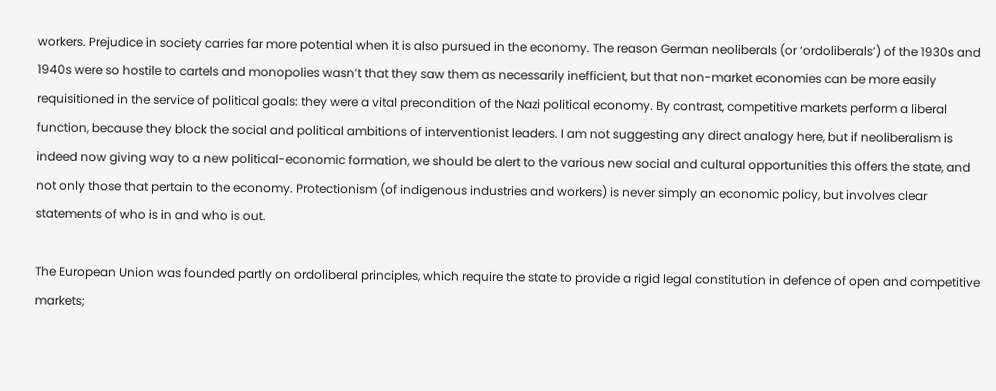workers. Prejudice in society carries far more potential when it is also pursued in the economy. The reason German neoliberals (or ‘ordoliberals’) of the 1930s and 1940s were so hostile to cartels and monopolies wasn’t that they saw them as necessarily inefficient, but that non-market economies can be more easily requisitioned in the service of political goals: they were a vital precondition of the Nazi political economy. By contrast, competitive markets perform a liberal function, because they block the social and political ambitions of interventionist leaders. I am not suggesting any direct analogy here, but if neoliberalism is indeed now giving way to a new political-economic formation, we should be alert to the various new social and cultural opportunities this offers the state, and not only those that pertain to the economy. Protectionism (of indigenous industries and workers) is never simply an economic policy, but involves clear statements of who is in and who is out.

The European Union was founded partly on ordoliberal principles, which require the state to provide a rigid legal constitution in defence of open and competitive markets;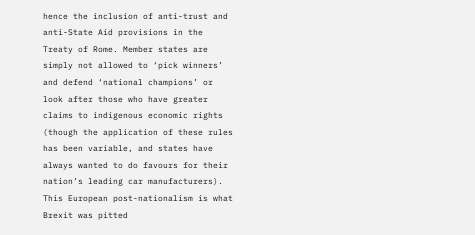hence the inclusion of anti-trust and anti-State Aid provisions in the Treaty of Rome. Member states are simply not allowed to ‘pick winners’ and defend ‘national champions’ or look after those who have greater claims to indigenous economic rights (though the application of these rules has been variable, and states have always wanted to do favours for their nation’s leading car manufacturers). This European post-nationalism is what Brexit was pitted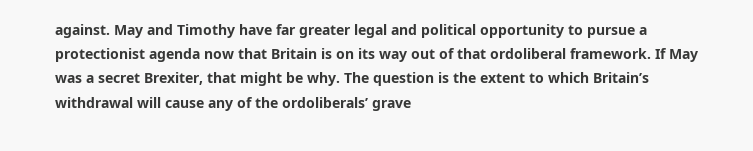against. May and Timothy have far greater legal and political opportunity to pursue a protectionist agenda now that Britain is on its way out of that ordoliberal framework. If May was a secret Brexiter, that might be why. The question is the extent to which Britain’s withdrawal will cause any of the ordoliberals’ grave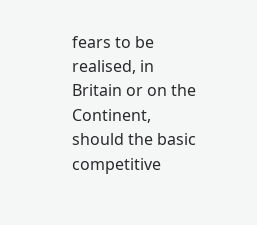fears to be realised, in Britain or on the Continent, should the basic competitive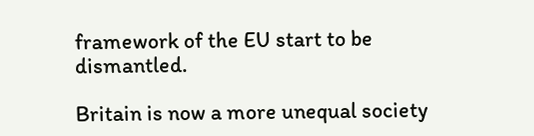framework of the EU start to be dismantled.

Britain is now a more unequal society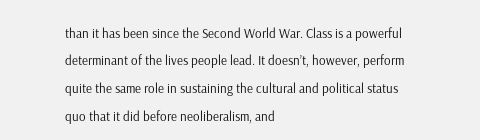than it has been since the Second World War. Class is a powerful determinant of the lives people lead. It doesn’t, however, perform quite the same role in sustaining the cultural and political status quo that it did before neoliberalism, and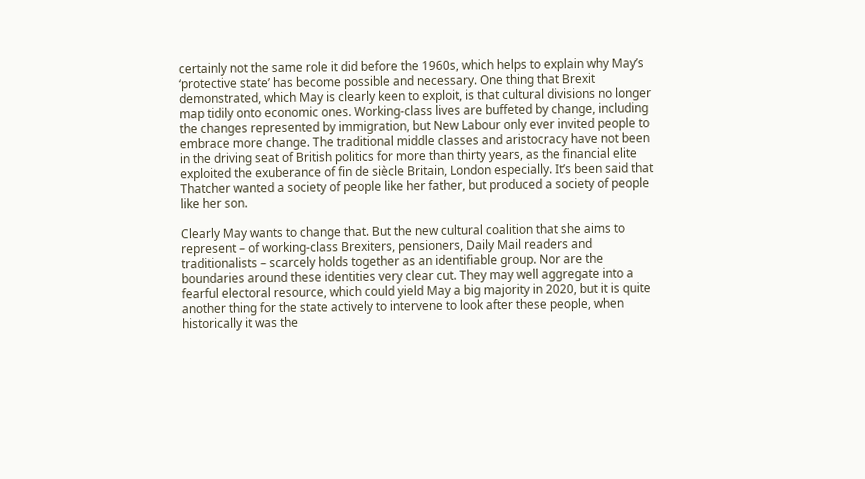certainly not the same role it did before the 1960s, which helps to explain why May’s ‘protective state’ has become possible and necessary. One thing that Brexit demonstrated, which May is clearly keen to exploit, is that cultural divisions no longer map tidily onto economic ones. Working-class lives are buffeted by change, including the changes represented by immigration, but New Labour only ever invited people to embrace more change. The traditional middle classes and aristocracy have not been in the driving seat of British politics for more than thirty years, as the financial elite exploited the exuberance of fin de siècle Britain, London especially. It’s been said that Thatcher wanted a society of people like her father, but produced a society of people like her son.

Clearly May wants to change that. But the new cultural coalition that she aims to represent – of working-class Brexiters, pensioners, Daily Mail readers and traditionalists – scarcely holds together as an identifiable group. Nor are the boundaries around these identities very clear cut. They may well aggregate into a fearful electoral resource, which could yield May a big majority in 2020, but it is quite another thing for the state actively to intervene to look after these people, when historically it was the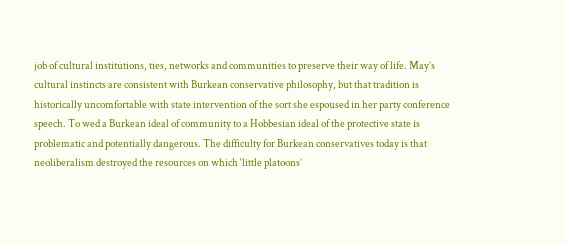job of cultural institutions, ties, networks and communities to preserve their way of life. May’s cultural instincts are consistent with Burkean conservative philosophy, but that tradition is historically uncomfortable with state intervention of the sort she espoused in her party conference speech. To wed a Burkean ideal of community to a Hobbesian ideal of the protective state is problematic and potentially dangerous. The difficulty for Burkean conservatives today is that neoliberalism destroyed the resources on which ‘little platoons’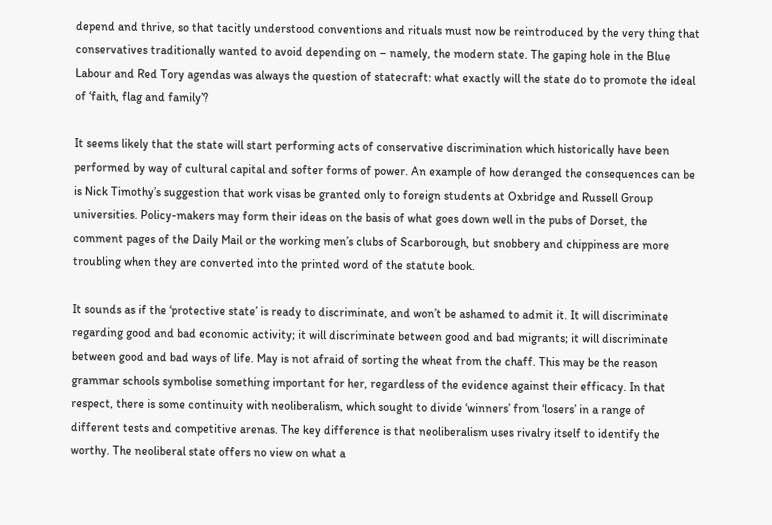depend and thrive, so that tacitly understood conventions and rituals must now be reintroduced by the very thing that conservatives traditionally wanted to avoid depending on – namely, the modern state. The gaping hole in the Blue Labour and Red Tory agendas was always the question of statecraft: what exactly will the state do to promote the ideal of ‘faith, flag and family’?

It seems likely that the state will start performing acts of conservative discrimination which historically have been performed by way of cultural capital and softer forms of power. An example of how deranged the consequences can be is Nick Timothy’s suggestion that work visas be granted only to foreign students at Oxbridge and Russell Group universities. Policy-makers may form their ideas on the basis of what goes down well in the pubs of Dorset, the comment pages of the Daily Mail or the working men’s clubs of Scarborough, but snobbery and chippiness are more troubling when they are converted into the printed word of the statute book.

It sounds as if the ‘protective state’ is ready to discriminate, and won’t be ashamed to admit it. It will discriminate regarding good and bad economic activity; it will discriminate between good and bad migrants; it will discriminate between good and bad ways of life. May is not afraid of sorting the wheat from the chaff. This may be the reason grammar schools symbolise something important for her, regardless of the evidence against their efficacy. In that respect, there is some continuity with neoliberalism, which sought to divide ‘winners’ from ‘losers’ in a range of different tests and competitive arenas. The key difference is that neoliberalism uses rivalry itself to identify the worthy. The neoliberal state offers no view on what a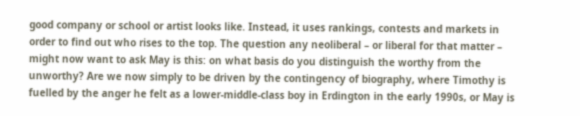good company or school or artist looks like. Instead, it uses rankings, contests and markets in order to find out who rises to the top. The question any neoliberal – or liberal for that matter – might now want to ask May is this: on what basis do you distinguish the worthy from the unworthy? Are we now simply to be driven by the contingency of biography, where Timothy is fuelled by the anger he felt as a lower-middle-class boy in Erdington in the early 1990s, or May is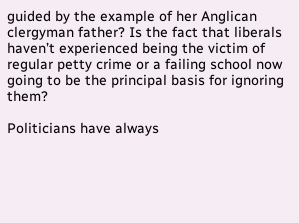guided by the example of her Anglican clergyman father? Is the fact that liberals haven’t experienced being the victim of regular petty crime or a failing school now going to be the principal basis for ignoring them?

Politicians have always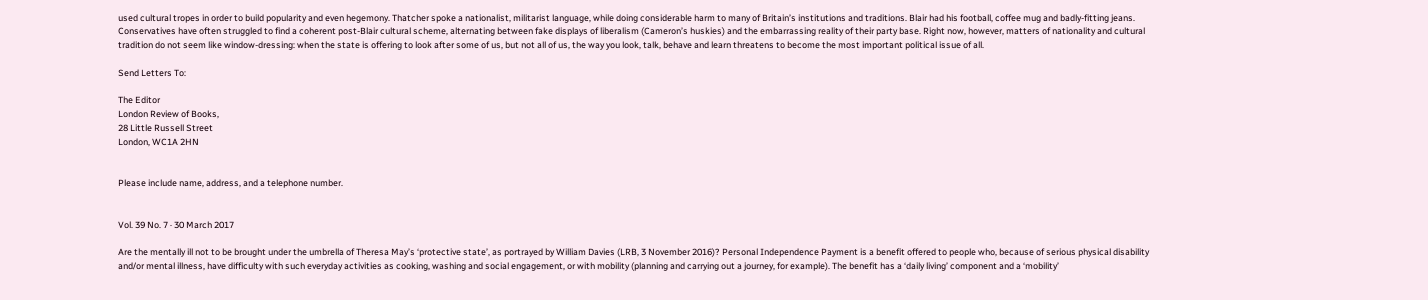used cultural tropes in order to build popularity and even hegemony. Thatcher spoke a nationalist, militarist language, while doing considerable harm to many of Britain’s institutions and traditions. Blair had his football, coffee mug and badly-fitting jeans. Conservatives have often struggled to find a coherent post-Blair cultural scheme, alternating between fake displays of liberalism (Cameron’s huskies) and the embarrassing reality of their party base. Right now, however, matters of nationality and cultural tradition do not seem like window-dressing: when the state is offering to look after some of us, but not all of us, the way you look, talk, behave and learn threatens to become the most important political issue of all.

Send Letters To:

The Editor
London Review of Books,
28 Little Russell Street
London, WC1A 2HN


Please include name, address, and a telephone number.


Vol. 39 No. 7 · 30 March 2017

Are the mentally ill not to be brought under the umbrella of Theresa May’s ‘protective state’, as portrayed by William Davies (LRB, 3 November 2016)? Personal Independence Payment is a benefit offered to people who, because of serious physical disability and/or mental illness, have difficulty with such everyday activities as cooking, washing and social engagement, or with mobility (planning and carrying out a journey, for example). The benefit has a ‘daily living’ component and a ‘mobility’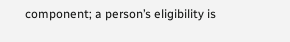component; a person’s eligibility is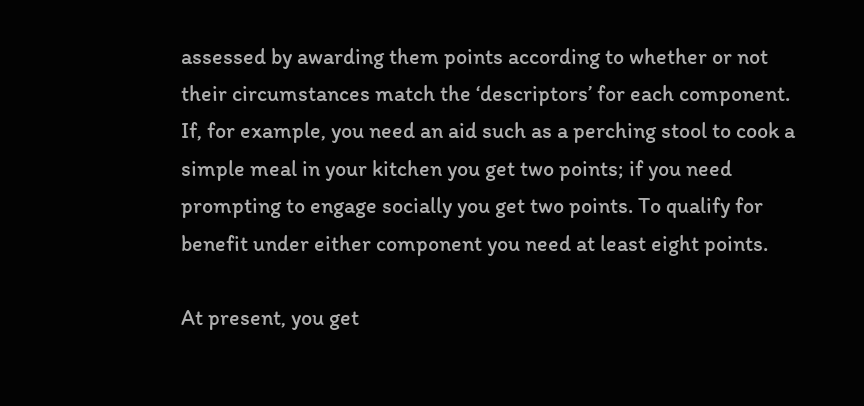assessed by awarding them points according to whether or not their circumstances match the ‘descriptors’ for each component. If, for example, you need an aid such as a perching stool to cook a simple meal in your kitchen you get two points; if you need prompting to engage socially you get two points. To qualify for benefit under either component you need at least eight points.

At present, you get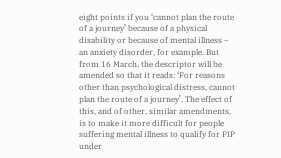eight points if you ‘cannot plan the route of a journey’ because of a physical disability or because of mental illness – an anxiety disorder, for example. But from 16 March, the descriptor will be amended so that it reads: ‘For reasons other than psychological distress, cannot plan the route of a journey’. The effect of this, and of other, similar amendments, is to make it more difficult for people suffering mental illness to qualify for PIP under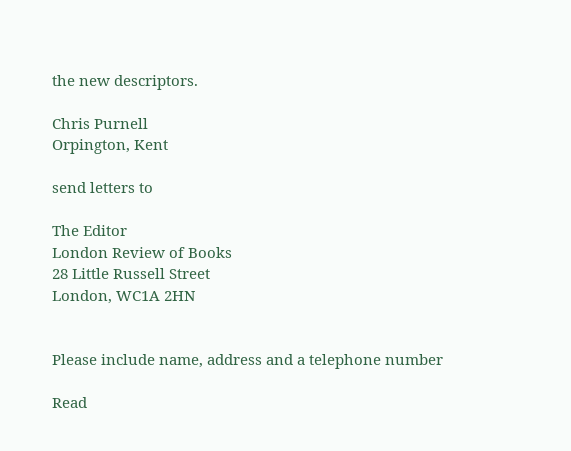the new descriptors.

Chris Purnell
Orpington, Kent

send letters to

The Editor
London Review of Books
28 Little Russell Street
London, WC1A 2HN


Please include name, address and a telephone number

Read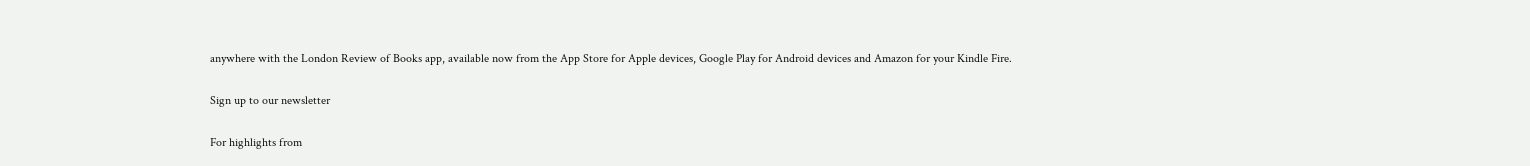anywhere with the London Review of Books app, available now from the App Store for Apple devices, Google Play for Android devices and Amazon for your Kindle Fire.

Sign up to our newsletter

For highlights from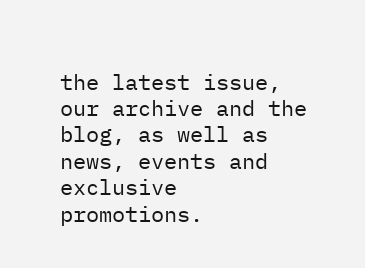the latest issue, our archive and the blog, as well as news, events and exclusive promotions.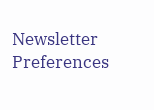Newsletter Preferences